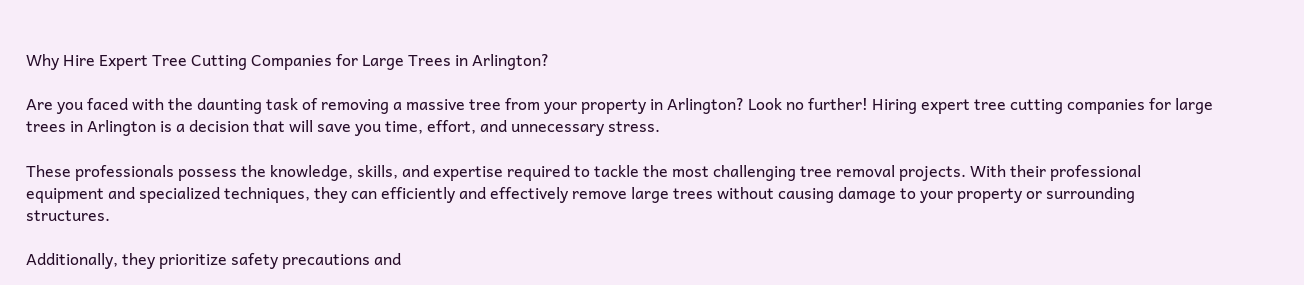Why Hire Expert Tree Cutting Companies for Large Trees in Arlington?

Are you faced with the daunting task of removing a massive tree from your property in Arlington? Look no further! Hiring expert tree cutting companies for large trees in Arlington is a decision that will save you time, effort, and unnecessary stress.

These professionals possess the knowledge, skills, and expertise required to tackle the most challenging tree removal projects. With their professional equipment and specialized techniques, they can efficiently and effectively remove large trees without causing damage to your property or surrounding structures.

Additionally, they prioritize safety precautions and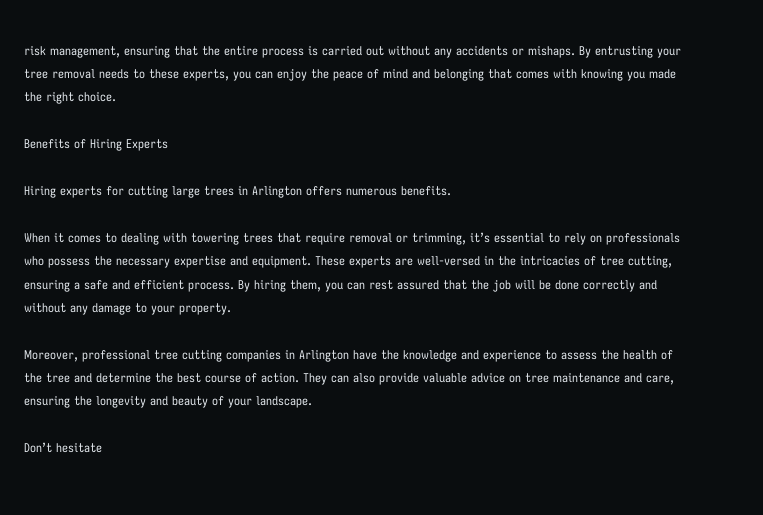risk management, ensuring that the entire process is carried out without any accidents or mishaps. By entrusting your tree removal needs to these experts, you can enjoy the peace of mind and belonging that comes with knowing you made the right choice.

Benefits of Hiring Experts

Hiring experts for cutting large trees in Arlington offers numerous benefits.

When it comes to dealing with towering trees that require removal or trimming, it’s essential to rely on professionals who possess the necessary expertise and equipment. These experts are well-versed in the intricacies of tree cutting, ensuring a safe and efficient process. By hiring them, you can rest assured that the job will be done correctly and without any damage to your property.

Moreover, professional tree cutting companies in Arlington have the knowledge and experience to assess the health of the tree and determine the best course of action. They can also provide valuable advice on tree maintenance and care, ensuring the longevity and beauty of your landscape.

Don’t hesitate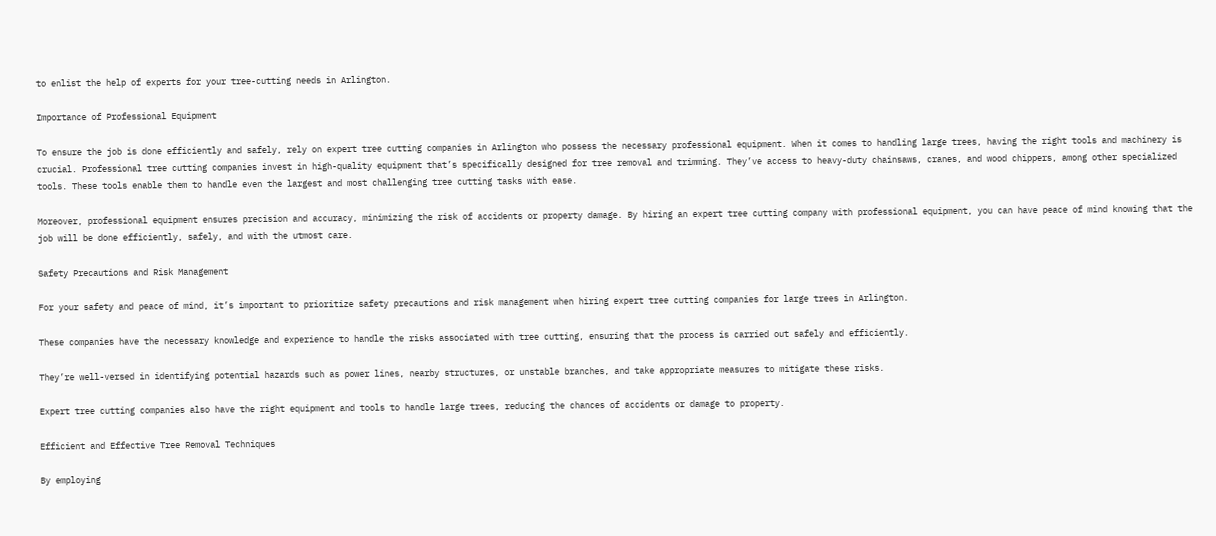to enlist the help of experts for your tree-cutting needs in Arlington.

Importance of Professional Equipment

To ensure the job is done efficiently and safely, rely on expert tree cutting companies in Arlington who possess the necessary professional equipment. When it comes to handling large trees, having the right tools and machinery is crucial. Professional tree cutting companies invest in high-quality equipment that’s specifically designed for tree removal and trimming. They’ve access to heavy-duty chainsaws, cranes, and wood chippers, among other specialized tools. These tools enable them to handle even the largest and most challenging tree cutting tasks with ease.

Moreover, professional equipment ensures precision and accuracy, minimizing the risk of accidents or property damage. By hiring an expert tree cutting company with professional equipment, you can have peace of mind knowing that the job will be done efficiently, safely, and with the utmost care.

Safety Precautions and Risk Management

For your safety and peace of mind, it’s important to prioritize safety precautions and risk management when hiring expert tree cutting companies for large trees in Arlington.

These companies have the necessary knowledge and experience to handle the risks associated with tree cutting, ensuring that the process is carried out safely and efficiently.

They’re well-versed in identifying potential hazards such as power lines, nearby structures, or unstable branches, and take appropriate measures to mitigate these risks.

Expert tree cutting companies also have the right equipment and tools to handle large trees, reducing the chances of accidents or damage to property.

Efficient and Effective Tree Removal Techniques

By employing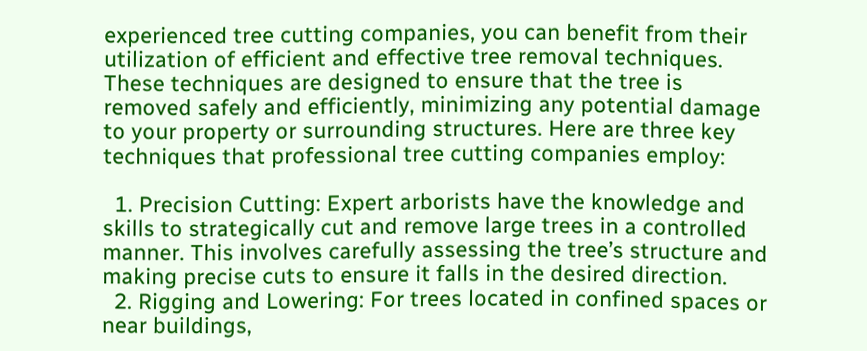experienced tree cutting companies, you can benefit from their utilization of efficient and effective tree removal techniques. These techniques are designed to ensure that the tree is removed safely and efficiently, minimizing any potential damage to your property or surrounding structures. Here are three key techniques that professional tree cutting companies employ:

  1. Precision Cutting: Expert arborists have the knowledge and skills to strategically cut and remove large trees in a controlled manner. This involves carefully assessing the tree’s structure and making precise cuts to ensure it falls in the desired direction.
  2. Rigging and Lowering: For trees located in confined spaces or near buildings,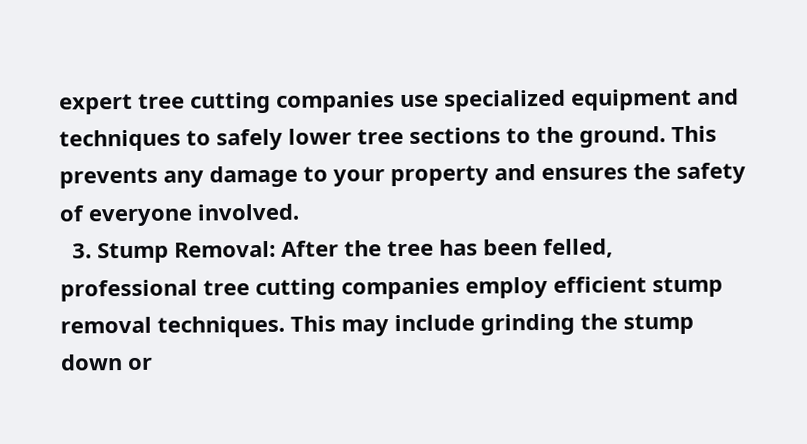expert tree cutting companies use specialized equipment and techniques to safely lower tree sections to the ground. This prevents any damage to your property and ensures the safety of everyone involved.
  3. Stump Removal: After the tree has been felled, professional tree cutting companies employ efficient stump removal techniques. This may include grinding the stump down or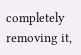completely removing it,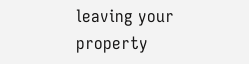leaving your property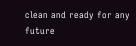clean and ready for any future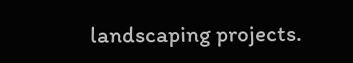landscaping projects.